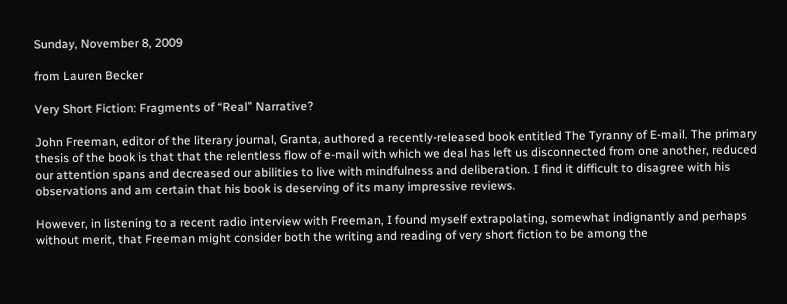Sunday, November 8, 2009

from Lauren Becker

Very Short Fiction: Fragments of “Real” Narrative?

John Freeman, editor of the literary journal, Granta, authored a recently-released book entitled The Tyranny of E-mail. The primary thesis of the book is that that the relentless flow of e-mail with which we deal has left us disconnected from one another, reduced our attention spans and decreased our abilities to live with mindfulness and deliberation. I find it difficult to disagree with his observations and am certain that his book is deserving of its many impressive reviews.

However, in listening to a recent radio interview with Freeman, I found myself extrapolating, somewhat indignantly and perhaps without merit, that Freeman might consider both the writing and reading of very short fiction to be among the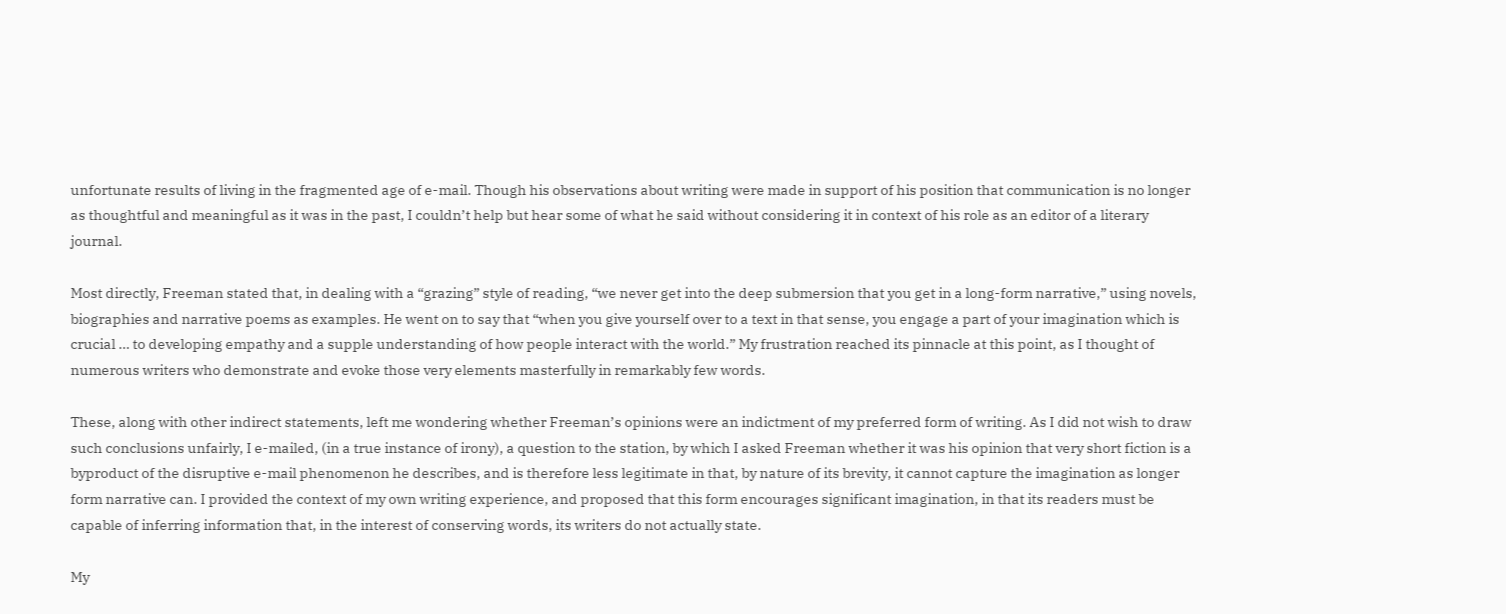unfortunate results of living in the fragmented age of e-mail. Though his observations about writing were made in support of his position that communication is no longer as thoughtful and meaningful as it was in the past, I couldn’t help but hear some of what he said without considering it in context of his role as an editor of a literary journal.

Most directly, Freeman stated that, in dealing with a “grazing” style of reading, “we never get into the deep submersion that you get in a long-form narrative,” using novels, biographies and narrative poems as examples. He went on to say that “when you give yourself over to a text in that sense, you engage a part of your imagination which is crucial … to developing empathy and a supple understanding of how people interact with the world.” My frustration reached its pinnacle at this point, as I thought of numerous writers who demonstrate and evoke those very elements masterfully in remarkably few words.

These, along with other indirect statements, left me wondering whether Freeman’s opinions were an indictment of my preferred form of writing. As I did not wish to draw such conclusions unfairly, I e-mailed, (in a true instance of irony), a question to the station, by which I asked Freeman whether it was his opinion that very short fiction is a byproduct of the disruptive e-mail phenomenon he describes, and is therefore less legitimate in that, by nature of its brevity, it cannot capture the imagination as longer form narrative can. I provided the context of my own writing experience, and proposed that this form encourages significant imagination, in that its readers must be capable of inferring information that, in the interest of conserving words, its writers do not actually state.

My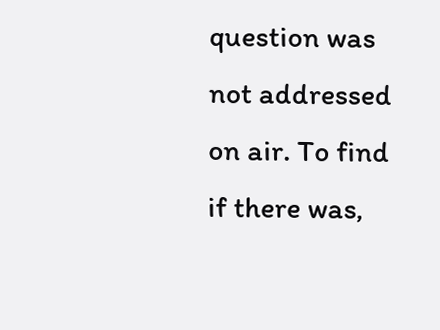question was not addressed on air. To find if there was,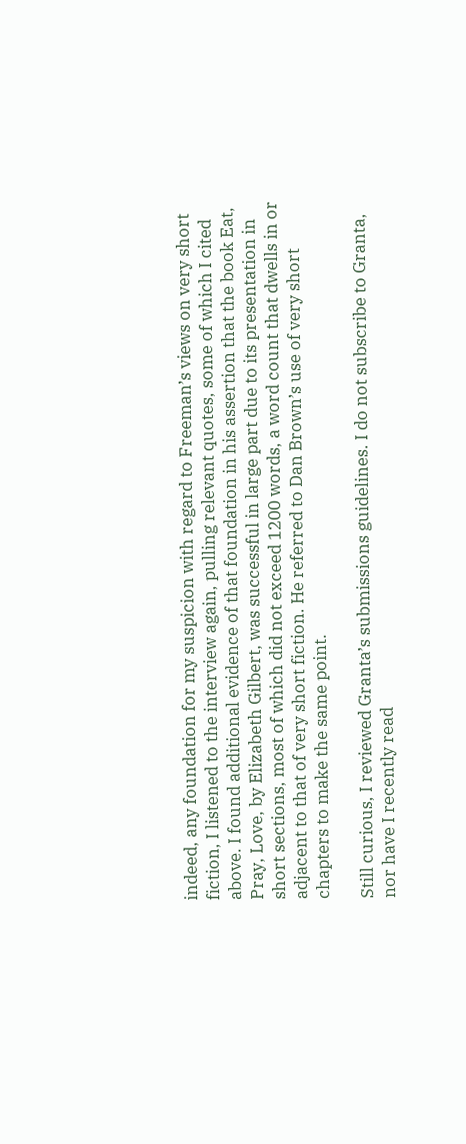indeed, any foundation for my suspicion with regard to Freeman’s views on very short fiction, I listened to the interview again, pulling relevant quotes, some of which I cited above. I found additional evidence of that foundation in his assertion that the book Eat, Pray, Love, by Elizabeth Gilbert, was successful in large part due to its presentation in short sections, most of which did not exceed 1200 words, a word count that dwells in or adjacent to that of very short fiction. He referred to Dan Brown’s use of very short chapters to make the same point.

Still curious, I reviewed Granta’s submissions guidelines. I do not subscribe to Granta, nor have I recently read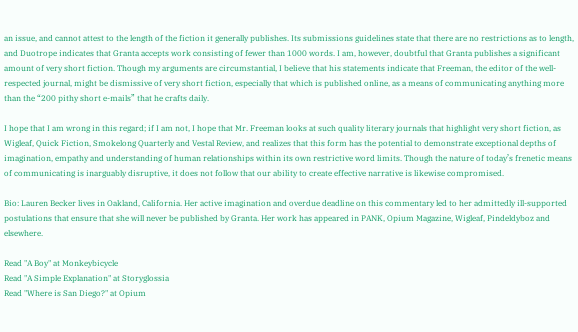an issue, and cannot attest to the length of the fiction it generally publishes. Its submissions guidelines state that there are no restrictions as to length, and Duotrope indicates that Granta accepts work consisting of fewer than 1000 words. I am, however, doubtful that Granta publishes a significant amount of very short fiction. Though my arguments are circumstantial, I believe that his statements indicate that Freeman, the editor of the well-respected journal, might be dismissive of very short fiction, especially that which is published online, as a means of communicating anything more than the “200 pithy short e-mails” that he crafts daily.

I hope that I am wrong in this regard; if I am not, I hope that Mr. Freeman looks at such quality literary journals that highlight very short fiction, as Wigleaf, Quick Fiction, Smokelong Quarterly and Vestal Review, and realizes that this form has the potential to demonstrate exceptional depths of imagination, empathy and understanding of human relationships within its own restrictive word limits. Though the nature of today’s frenetic means of communicating is inarguably disruptive, it does not follow that our ability to create effective narrative is likewise compromised.

Bio: Lauren Becker lives in Oakland, California. Her active imagination and overdue deadline on this commentary led to her admittedly ill-supported postulations that ensure that she will never be published by Granta. Her work has appeared in PANK, Opium Magazine, Wigleaf, Pindeldyboz and elsewhere.

Read "A Boy" at Monkeybicycle
Read "A Simple Explanation" at Storyglossia
Read "Where is San Diego?" at Opium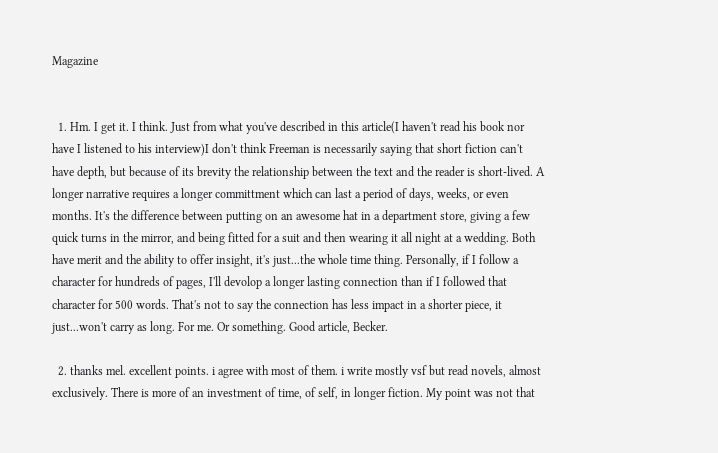Magazine


  1. Hm. I get it. I think. Just from what you've described in this article(I haven't read his book nor have I listened to his interview)I don't think Freeman is necessarily saying that short fiction can't have depth, but because of its brevity the relationship between the text and the reader is short-lived. A longer narrative requires a longer committment which can last a period of days, weeks, or even months. It's the difference between putting on an awesome hat in a department store, giving a few quick turns in the mirror, and being fitted for a suit and then wearing it all night at a wedding. Both have merit and the ability to offer insight, it's just...the whole time thing. Personally, if I follow a character for hundreds of pages, I'll devolop a longer lasting connection than if I followed that character for 500 words. That's not to say the connection has less impact in a shorter piece, it just...won't carry as long. For me. Or something. Good article, Becker.

  2. thanks mel. excellent points. i agree with most of them. i write mostly vsf but read novels, almost exclusively. There is more of an investment of time, of self, in longer fiction. My point was not that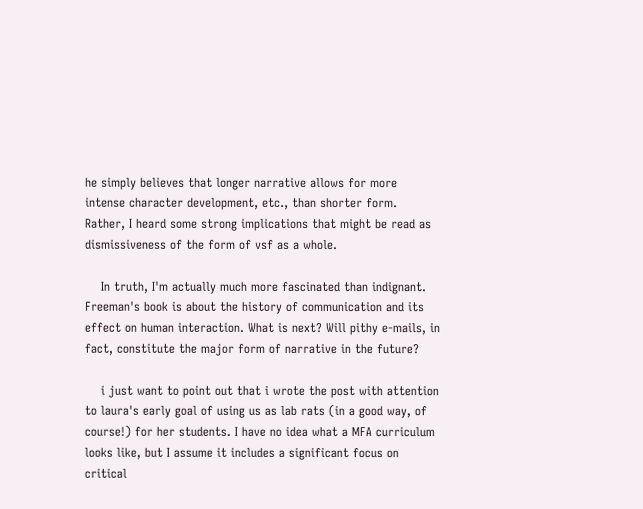he simply believes that longer narrative allows for more intense character development, etc., than shorter form. Rather, I heard some strong implications that might be read as dismissiveness of the form of vsf as a whole.

    In truth, I'm actually much more fascinated than indignant. Freeman's book is about the history of communication and its effect on human interaction. What is next? Will pithy e-mails, in fact, constitute the major form of narrative in the future?

    i just want to point out that i wrote the post with attention to laura's early goal of using us as lab rats (in a good way, of course!) for her students. I have no idea what a MFA curriculum looks like, but I assume it includes a significant focus on critical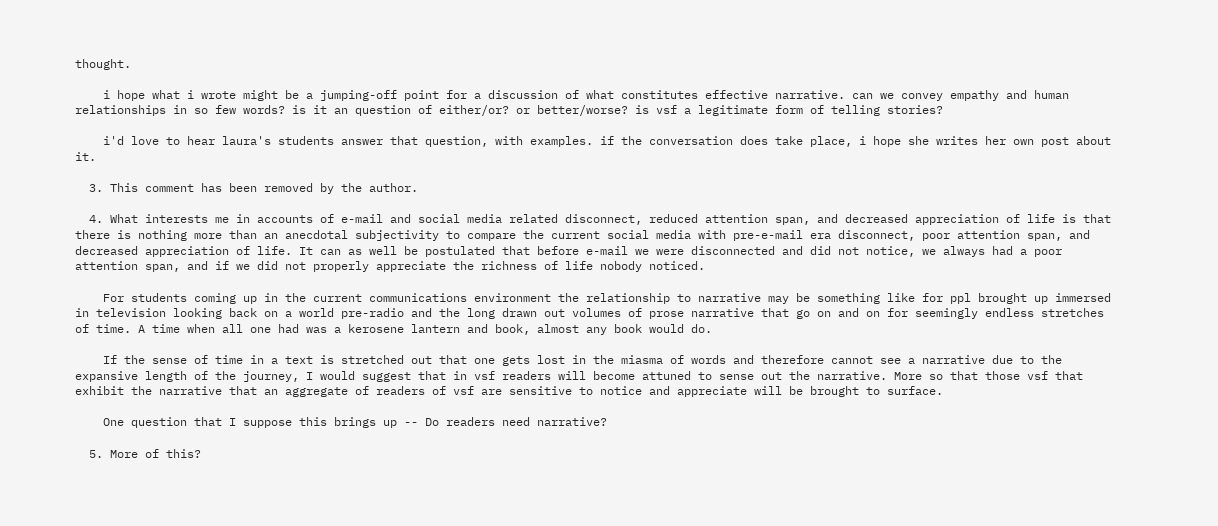thought.

    i hope what i wrote might be a jumping-off point for a discussion of what constitutes effective narrative. can we convey empathy and human relationships in so few words? is it an question of either/or? or better/worse? is vsf a legitimate form of telling stories?

    i'd love to hear laura's students answer that question, with examples. if the conversation does take place, i hope she writes her own post about it.

  3. This comment has been removed by the author.

  4. What interests me in accounts of e-mail and social media related disconnect, reduced attention span, and decreased appreciation of life is that there is nothing more than an anecdotal subjectivity to compare the current social media with pre-e-mail era disconnect, poor attention span, and decreased appreciation of life. It can as well be postulated that before e-mail we were disconnected and did not notice, we always had a poor attention span, and if we did not properly appreciate the richness of life nobody noticed.

    For students coming up in the current communications environment the relationship to narrative may be something like for ppl brought up immersed in television looking back on a world pre-radio and the long drawn out volumes of prose narrative that go on and on for seemingly endless stretches of time. A time when all one had was a kerosene lantern and book, almost any book would do.

    If the sense of time in a text is stretched out that one gets lost in the miasma of words and therefore cannot see a narrative due to the expansive length of the journey, I would suggest that in vsf readers will become attuned to sense out the narrative. More so that those vsf that exhibit the narrative that an aggregate of readers of vsf are sensitive to notice and appreciate will be brought to surface.

    One question that I suppose this brings up -- Do readers need narrative?

  5. More of this?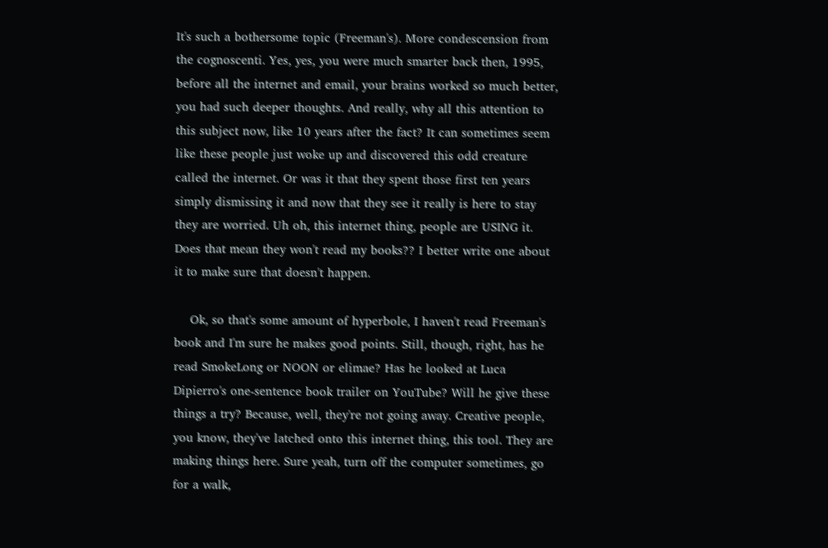It's such a bothersome topic (Freeman's). More condescension from the cognoscenti. Yes, yes, you were much smarter back then, 1995, before all the internet and email, your brains worked so much better, you had such deeper thoughts. And really, why all this attention to this subject now, like 10 years after the fact? It can sometimes seem like these people just woke up and discovered this odd creature called the internet. Or was it that they spent those first ten years simply dismissing it and now that they see it really is here to stay they are worried. Uh oh, this internet thing, people are USING it. Does that mean they won't read my books?? I better write one about it to make sure that doesn't happen.

    Ok, so that's some amount of hyperbole, I haven't read Freeman's book and I'm sure he makes good points. Still, though, right, has he read SmokeLong or NOON or elimae? Has he looked at Luca Dipierro's one-sentence book trailer on YouTube? Will he give these things a try? Because, well, they're not going away. Creative people, you know, they've latched onto this internet thing, this tool. They are making things here. Sure yeah, turn off the computer sometimes, go for a walk,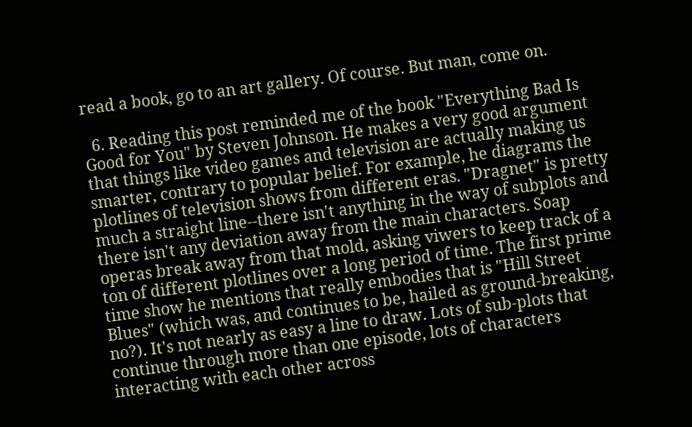read a book, go to an art gallery. Of course. But man, come on.

  6. Reading this post reminded me of the book "Everything Bad Is Good for You" by Steven Johnson. He makes a very good argument that things like video games and television are actually making us smarter, contrary to popular belief. For example, he diagrams the plotlines of television shows from different eras. "Dragnet" is pretty much a straight line--there isn't anything in the way of subplots and there isn't any deviation away from the main characters. Soap operas break away from that mold, asking viwers to keep track of a ton of different plotlines over a long period of time. The first prime time show he mentions that really embodies that is "Hill Street Blues" (which was, and continues to be, hailed as ground-breaking, no?). It's not nearly as easy a line to draw. Lots of sub-plots that continue through more than one episode, lots of characters interacting with each other across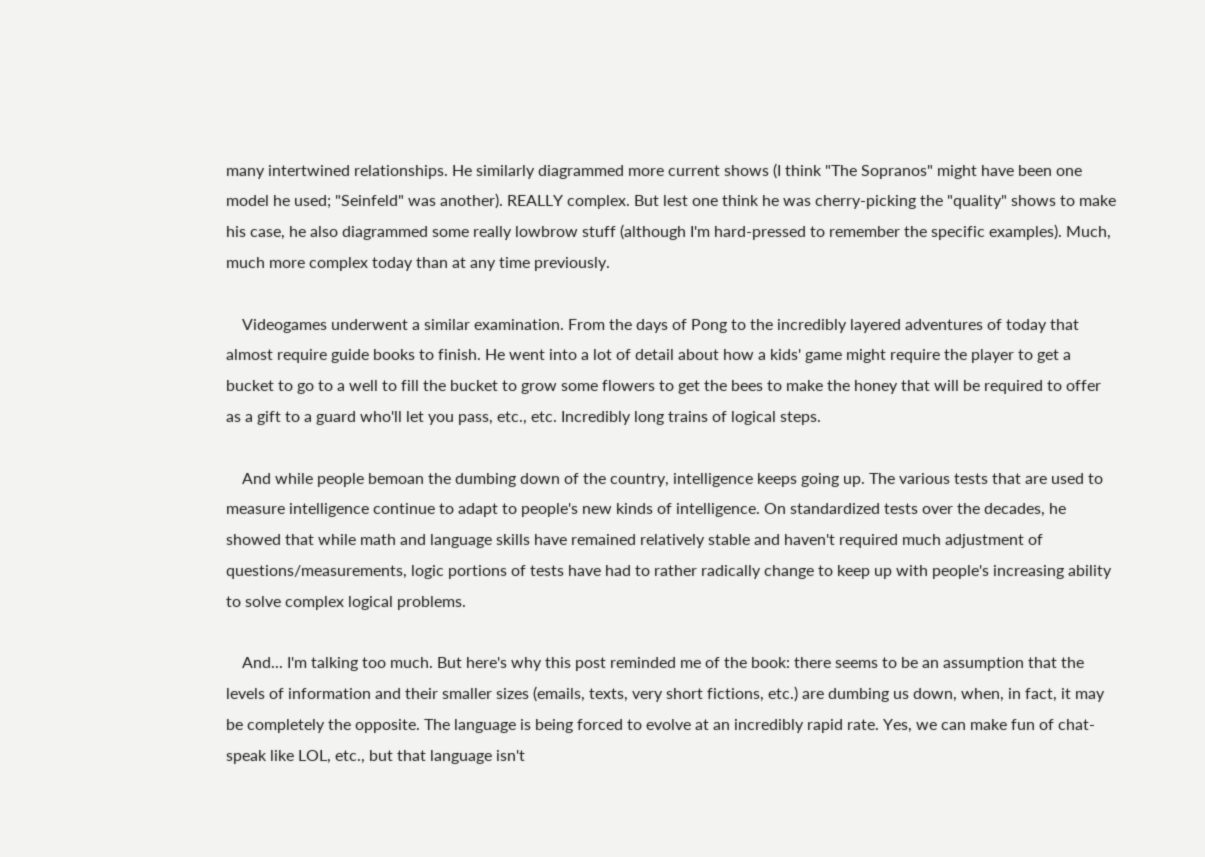many intertwined relationships. He similarly diagrammed more current shows (I think "The Sopranos" might have been one model he used; "Seinfeld" was another). REALLY complex. But lest one think he was cherry-picking the "quality" shows to make his case, he also diagrammed some really lowbrow stuff (although I'm hard-pressed to remember the specific examples). Much, much more complex today than at any time previously.

    Videogames underwent a similar examination. From the days of Pong to the incredibly layered adventures of today that almost require guide books to finish. He went into a lot of detail about how a kids' game might require the player to get a bucket to go to a well to fill the bucket to grow some flowers to get the bees to make the honey that will be required to offer as a gift to a guard who'll let you pass, etc., etc. Incredibly long trains of logical steps.

    And while people bemoan the dumbing down of the country, intelligence keeps going up. The various tests that are used to measure intelligence continue to adapt to people's new kinds of intelligence. On standardized tests over the decades, he showed that while math and language skills have remained relatively stable and haven't required much adjustment of questions/measurements, logic portions of tests have had to rather radically change to keep up with people's increasing ability to solve complex logical problems.

    And... I'm talking too much. But here's why this post reminded me of the book: there seems to be an assumption that the levels of information and their smaller sizes (emails, texts, very short fictions, etc.) are dumbing us down, when, in fact, it may be completely the opposite. The language is being forced to evolve at an incredibly rapid rate. Yes, we can make fun of chat-speak like LOL, etc., but that language isn't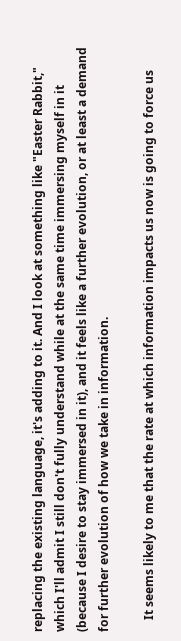replacing the existing language, it's adding to it. And I look at something like "Easter Rabbit," which I'll admit I still don't fully understand while at the same time immersing myself in it (because I desire to stay immersed in it), and it feels like a further evolution, or at least a demand for further evolution of how we take in information.

    It seems likely to me that the rate at which information impacts us now is going to force us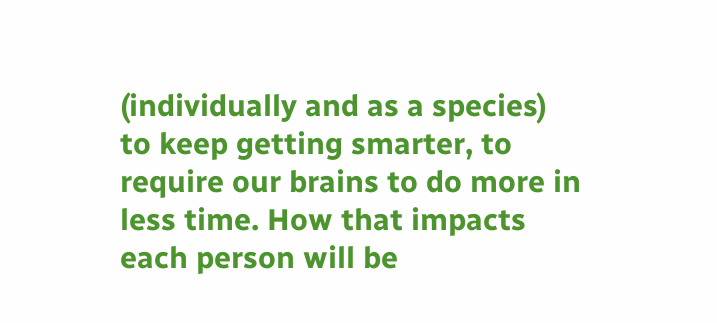(individually and as a species) to keep getting smarter, to require our brains to do more in less time. How that impacts each person will be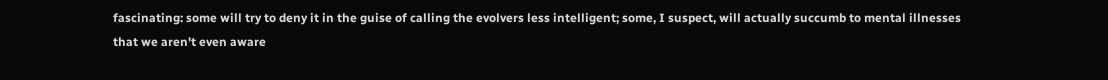fascinating: some will try to deny it in the guise of calling the evolvers less intelligent; some, I suspect, will actually succumb to mental illnesses that we aren't even aware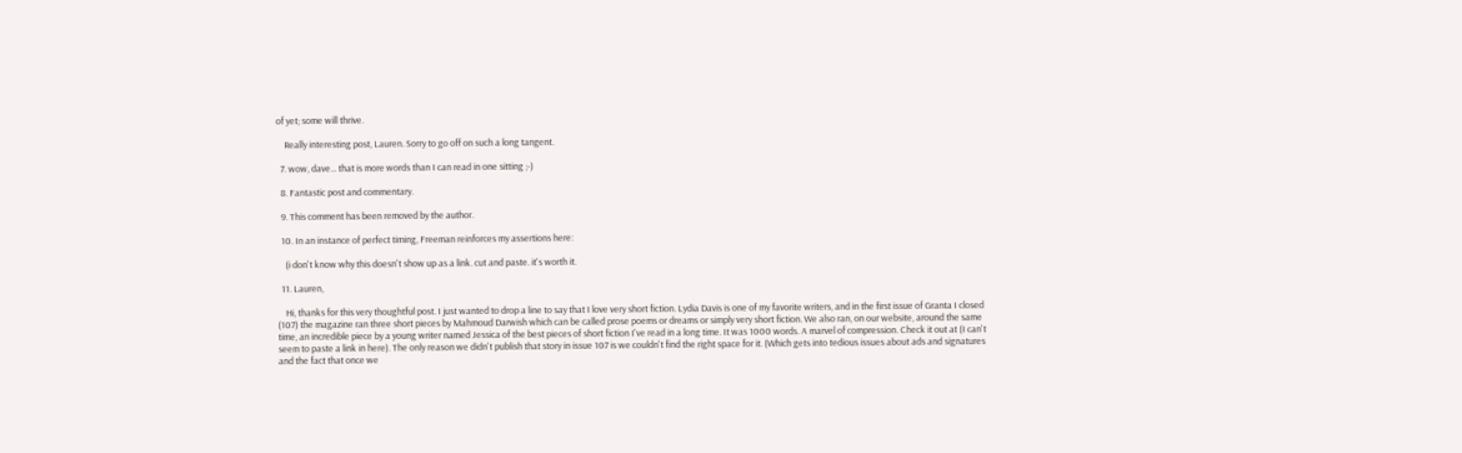of yet; some will thrive.

    Really interesting post, Lauren. Sorry to go off on such a long tangent.

  7. wow, dave... that is more words than I can read in one sitting ;-)

  8. Fantastic post and commentary.

  9. This comment has been removed by the author.

  10. In an instance of perfect timing, Freeman reinforces my assertions here:

    (i don't know why this doesn't show up as a link. cut and paste. it's worth it.

  11. Lauren,

    Hi, thanks for this very thoughtful post. I just wanted to drop a line to say that I love very short fiction. Lydia Davis is one of my favorite writers, and in the first issue of Granta I closed (107) the magazine ran three short pieces by Mahmoud Darwish which can be called prose poems or dreams or simply very short fiction. We also ran, on our website, around the same time, an incredible piece by a young writer named Jessica of the best pieces of short fiction I've read in a long time. It was 1000 words. A marvel of compression. Check it out at (I can't seem to paste a link in here). The only reason we didn't publish that story in issue 107 is we couldn't find the right space for it. (Which gets into tedious issues about ads and signatures and the fact that once we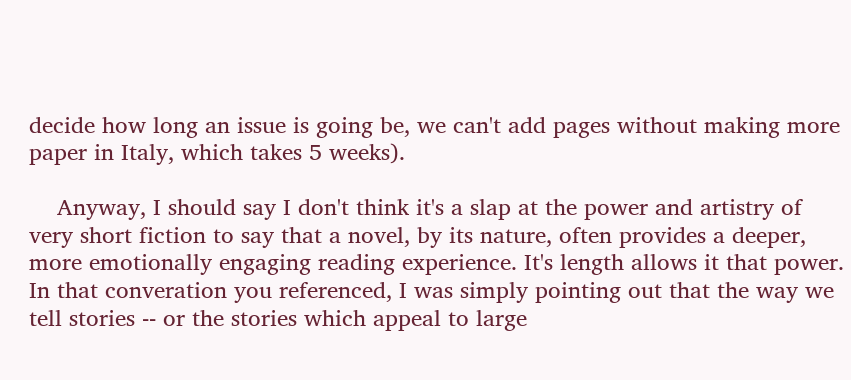decide how long an issue is going be, we can't add pages without making more paper in Italy, which takes 5 weeks).

    Anyway, I should say I don't think it's a slap at the power and artistry of very short fiction to say that a novel, by its nature, often provides a deeper, more emotionally engaging reading experience. It's length allows it that power. In that converation you referenced, I was simply pointing out that the way we tell stories -- or the stories which appeal to large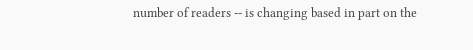number of readers -- is changing based in part on the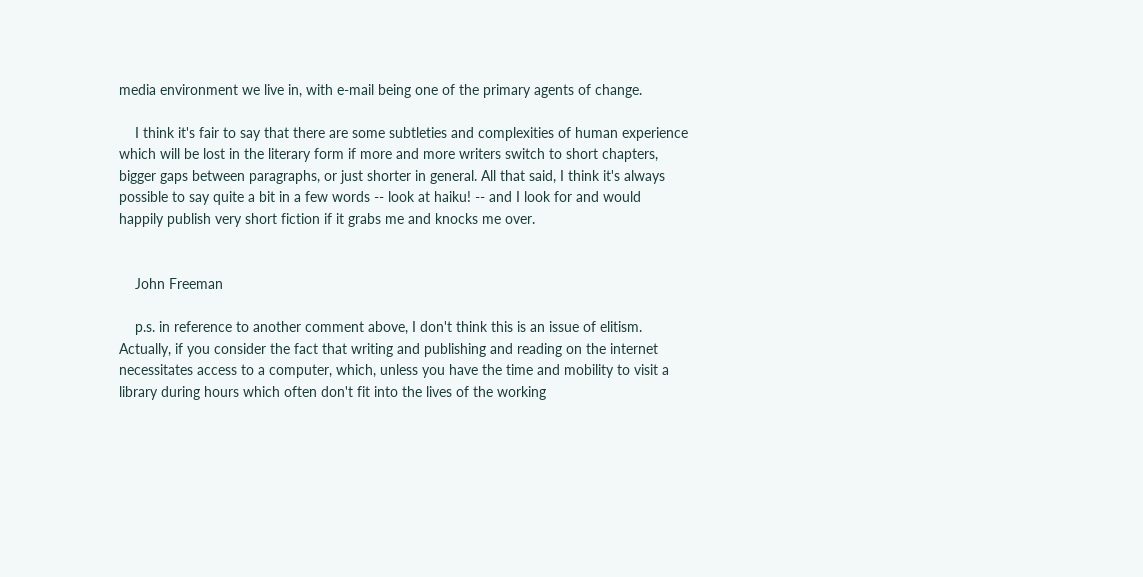media environment we live in, with e-mail being one of the primary agents of change.

    I think it's fair to say that there are some subtleties and complexities of human experience which will be lost in the literary form if more and more writers switch to short chapters, bigger gaps between paragraphs, or just shorter in general. All that said, I think it's always possible to say quite a bit in a few words -- look at haiku! -- and I look for and would happily publish very short fiction if it grabs me and knocks me over.


    John Freeman

    p.s. in reference to another comment above, I don't think this is an issue of elitism. Actually, if you consider the fact that writing and publishing and reading on the internet necessitates access to a computer, which, unless you have the time and mobility to visit a library during hours which often don't fit into the lives of the working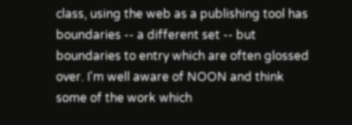class, using the web as a publishing tool has boundaries -- a different set -- but boundaries to entry which are often glossed over. I'm well aware of NOON and think some of the work which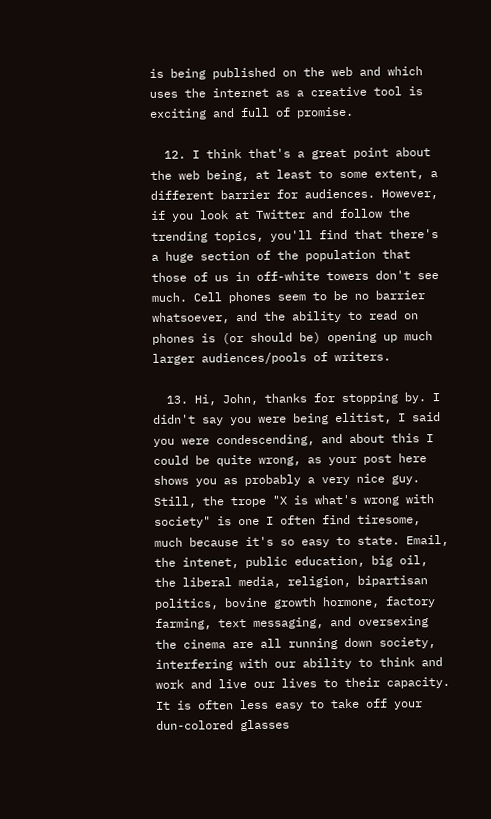is being published on the web and which uses the internet as a creative tool is exciting and full of promise.

  12. I think that's a great point about the web being, at least to some extent, a different barrier for audiences. However, if you look at Twitter and follow the trending topics, you'll find that there's a huge section of the population that those of us in off-white towers don't see much. Cell phones seem to be no barrier whatsoever, and the ability to read on phones is (or should be) opening up much larger audiences/pools of writers.

  13. Hi, John, thanks for stopping by. I didn't say you were being elitist, I said you were condescending, and about this I could be quite wrong, as your post here shows you as probably a very nice guy. Still, the trope "X is what's wrong with society" is one I often find tiresome, much because it's so easy to state. Email, the intenet, public education, big oil, the liberal media, religion, bipartisan politics, bovine growth hormone, factory farming, text messaging, and oversexing the cinema are all running down society, interfering with our ability to think and work and live our lives to their capacity. It is often less easy to take off your dun-colored glasses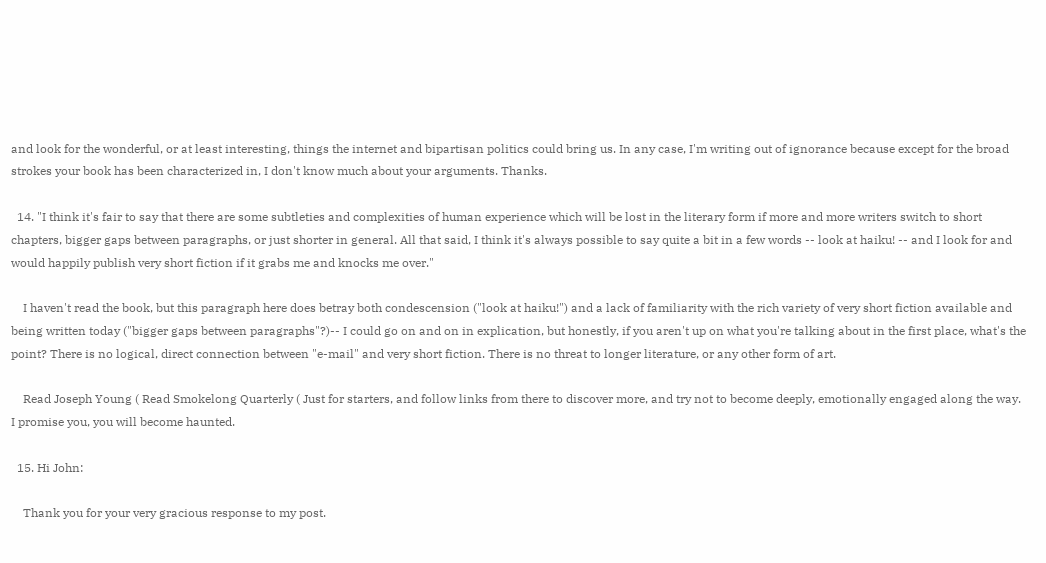and look for the wonderful, or at least interesting, things the internet and bipartisan politics could bring us. In any case, I'm writing out of ignorance because except for the broad strokes your book has been characterized in, I don't know much about your arguments. Thanks.

  14. "I think it's fair to say that there are some subtleties and complexities of human experience which will be lost in the literary form if more and more writers switch to short chapters, bigger gaps between paragraphs, or just shorter in general. All that said, I think it's always possible to say quite a bit in a few words -- look at haiku! -- and I look for and would happily publish very short fiction if it grabs me and knocks me over."

    I haven't read the book, but this paragraph here does betray both condescension ("look at haiku!") and a lack of familiarity with the rich variety of very short fiction available and being written today ("bigger gaps between paragraphs"?)-- I could go on and on in explication, but honestly, if you aren't up on what you're talking about in the first place, what's the point? There is no logical, direct connection between "e-mail" and very short fiction. There is no threat to longer literature, or any other form of art.

    Read Joseph Young ( Read Smokelong Quarterly ( Just for starters, and follow links from there to discover more, and try not to become deeply, emotionally engaged along the way. I promise you, you will become haunted.

  15. Hi John:

    Thank you for your very gracious response to my post.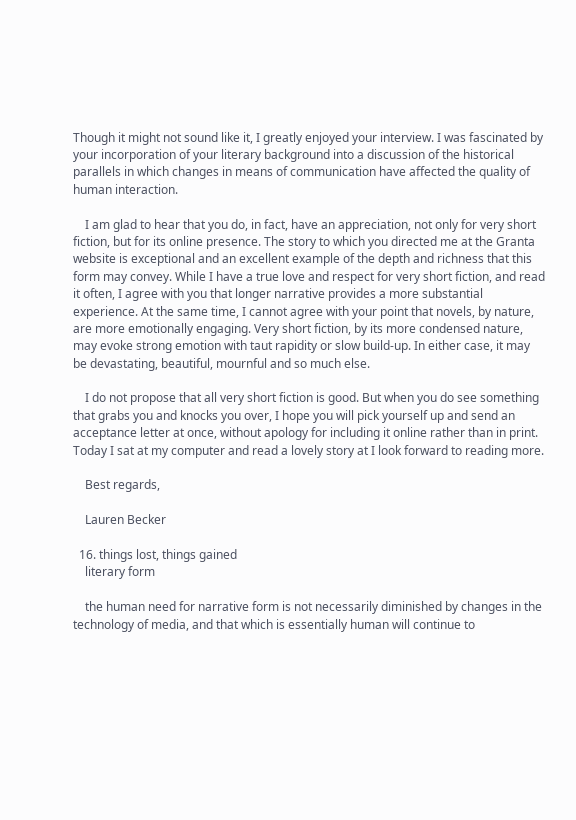Though it might not sound like it, I greatly enjoyed your interview. I was fascinated by your incorporation of your literary background into a discussion of the historical parallels in which changes in means of communication have affected the quality of human interaction.

    I am glad to hear that you do, in fact, have an appreciation, not only for very short fiction, but for its online presence. The story to which you directed me at the Granta website is exceptional and an excellent example of the depth and richness that this form may convey. While I have a true love and respect for very short fiction, and read it often, I agree with you that longer narrative provides a more substantial experience. At the same time, I cannot agree with your point that novels, by nature, are more emotionally engaging. Very short fiction, by its more condensed nature, may evoke strong emotion with taut rapidity or slow build-up. In either case, it may be devastating, beautiful, mournful and so much else.

    I do not propose that all very short fiction is good. But when you do see something that grabs you and knocks you over, I hope you will pick yourself up and send an acceptance letter at once, without apology for including it online rather than in print. Today I sat at my computer and read a lovely story at I look forward to reading more.

    Best regards,

    Lauren Becker

  16. things lost, things gained
    literary form

    the human need for narrative form is not necessarily diminished by changes in the technology of media, and that which is essentially human will continue to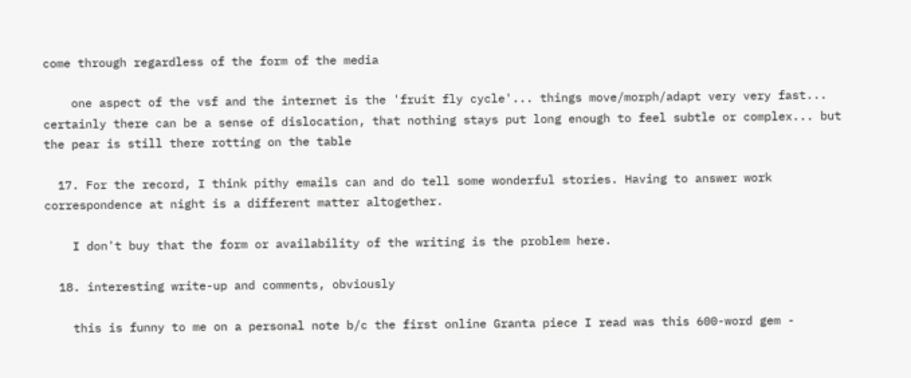come through regardless of the form of the media

    one aspect of the vsf and the internet is the 'fruit fly cycle'... things move/morph/adapt very very fast... certainly there can be a sense of dislocation, that nothing stays put long enough to feel subtle or complex... but the pear is still there rotting on the table

  17. For the record, I think pithy emails can and do tell some wonderful stories. Having to answer work correspondence at night is a different matter altogether.

    I don't buy that the form or availability of the writing is the problem here.

  18. interesting write-up and comments, obviously

    this is funny to me on a personal note b/c the first online Granta piece I read was this 600-word gem -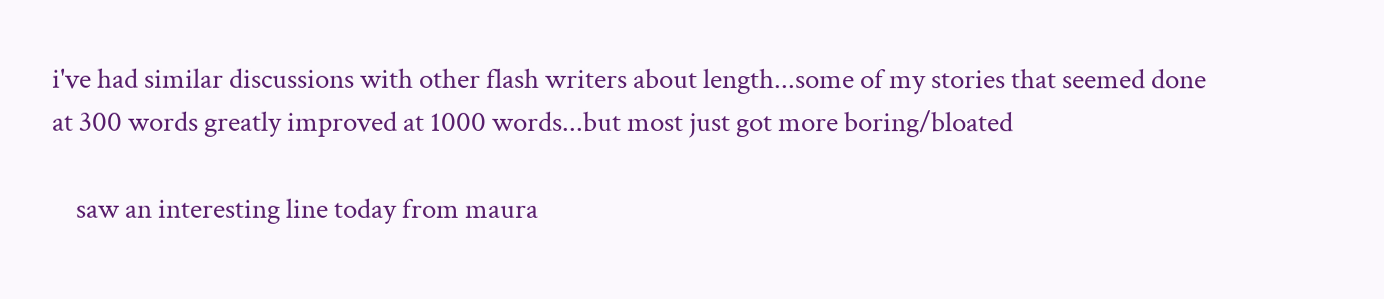i've had similar discussions with other flash writers about length...some of my stories that seemed done at 300 words greatly improved at 1000 words...but most just got more boring/bloated

    saw an interesting line today from maura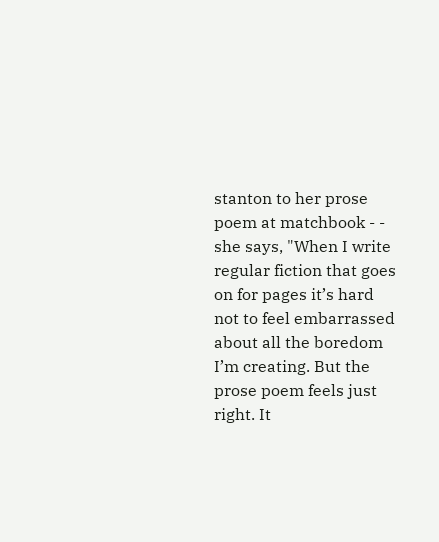stanton to her prose poem at matchbook - - she says, "When I write regular fiction that goes on for pages it’s hard not to feel embarrassed about all the boredom I’m creating. But the prose poem feels just right. It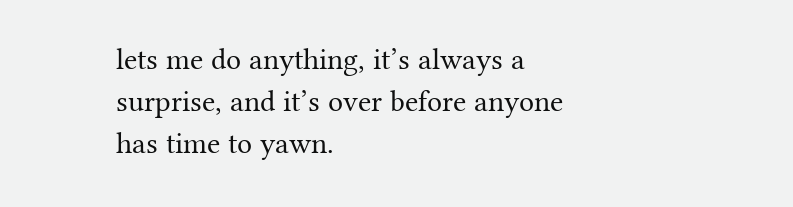lets me do anything, it’s always a surprise, and it’s over before anyone has time to yawn.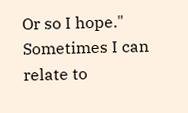Or so I hope." Sometimes I can relate to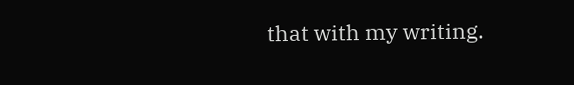that with my writing.